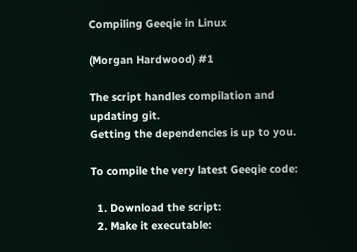Compiling Geeqie in Linux

(Morgan Hardwood) #1

The script handles compilation and updating git.
Getting the dependencies is up to you.

To compile the very latest Geeqie code:

  1. Download the script:
  2. Make it executable: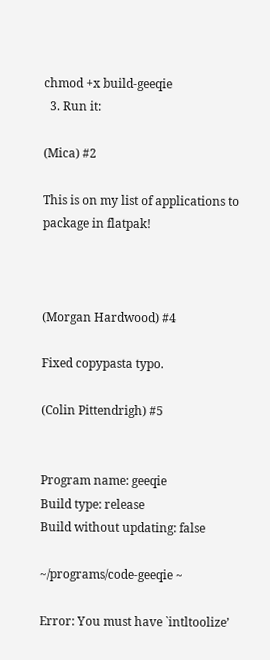chmod +x build-geeqie
  3. Run it:

(Mica) #2

This is on my list of applications to package in flatpak!



(Morgan Hardwood) #4

Fixed copypasta typo.

(Colin Pittendrigh) #5


Program name: geeqie
Build type: release
Build without updating: false

~/programs/code-geeqie ~

Error: You must have `intltoolize’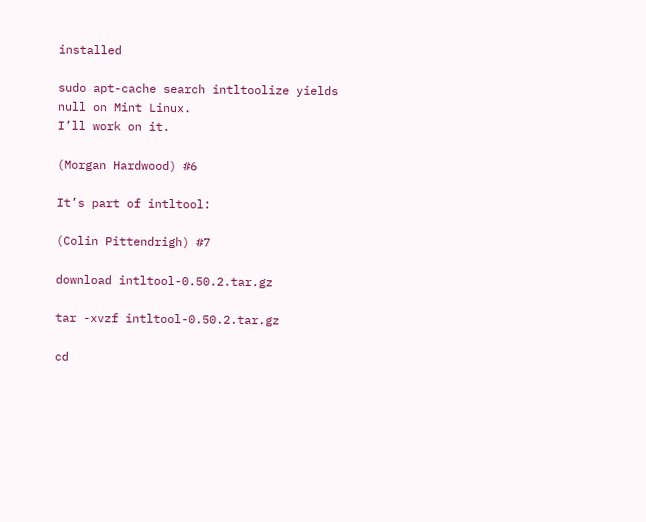installed

sudo apt-cache search intltoolize yields null on Mint Linux.
I’ll work on it.

(Morgan Hardwood) #6

It’s part of intltool:

(Colin Pittendrigh) #7

download intltool-0.50.2.tar.gz

tar -xvzf intltool-0.50.2.tar.gz

cd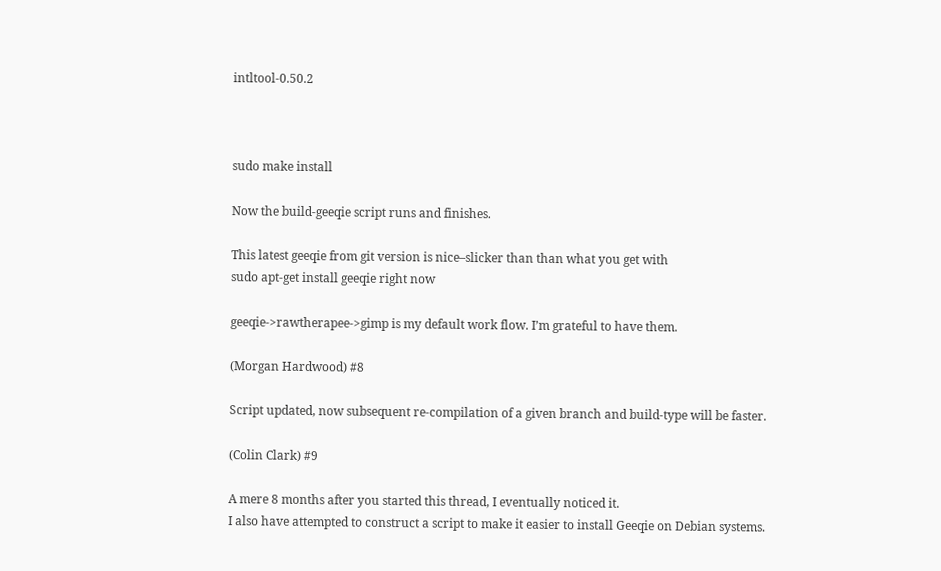intltool-0.50.2



sudo make install

Now the build-geeqie script runs and finishes.

This latest geeqie from git version is nice–slicker than than what you get with
sudo apt-get install geeqie right now

geeqie->rawtherapee->gimp is my default work flow. I’m grateful to have them.

(Morgan Hardwood) #8

Script updated, now subsequent re-compilation of a given branch and build-type will be faster.

(Colin Clark) #9

A mere 8 months after you started this thread, I eventually noticed it.
I also have attempted to construct a script to make it easier to install Geeqie on Debian systems.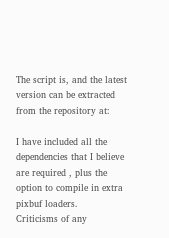The script is, and the latest version can be extracted from the repository at:

I have included all the dependencies that I believe are required , plus the option to compile in extra pixbuf loaders.
Criticisms of any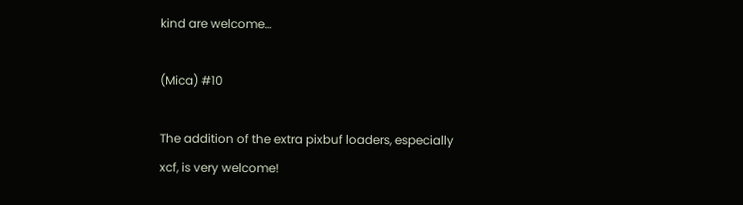kind are welcome…

(Mica) #10

The addition of the extra pixbuf loaders, especially xcf, is very welcome!